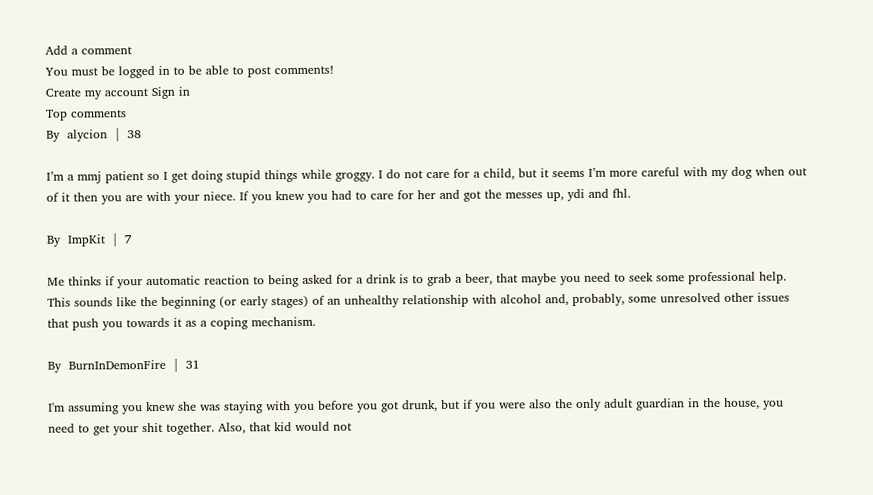Add a comment
You must be logged in to be able to post comments!
Create my account Sign in
Top comments
By  alycion  |  38

I’m a mmj patient so I get doing stupid things while groggy. I do not care for a child, but it seems I’m more careful with my dog when out of it then you are with your niece. If you knew you had to care for her and got the messes up, ydi and fhl.

By  ImpKit  |  7

Me thinks if your automatic reaction to being asked for a drink is to grab a beer, that maybe you need to seek some professional help. This sounds like the beginning (or early stages) of an unhealthy relationship with alcohol and, probably, some unresolved other issues that push you towards it as a coping mechanism.

By  BurnInDemonFire  |  31

I'm assuming you knew she was staying with you before you got drunk, but if you were also the only adult guardian in the house, you need to get your shit together. Also, that kid would not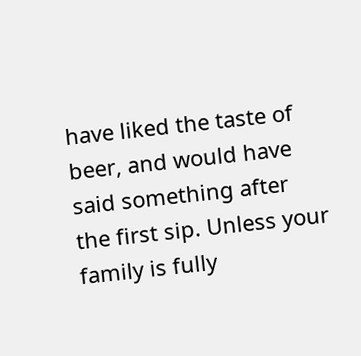have liked the taste of beer, and would have said something after the first sip. Unless your family is fully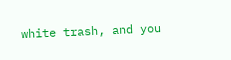white trash, and you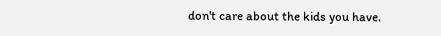don't care about the kids you have.